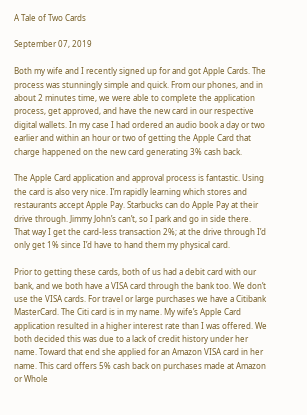A Tale of Two Cards

September 07, 2019

Both my wife and I recently signed up for and got Apple Cards. The process was stunningly simple and quick. From our phones, and in about 2 minutes time, we were able to complete the application process, get approved, and have the new card in our respective digital wallets. In my case I had ordered an audio book a day or two earlier and within an hour or two of getting the Apple Card that charge happened on the new card generating 3% cash back.

The Apple Card application and approval process is fantastic. Using the card is also very nice. I’m rapidly learning which stores and restaurants accept Apple Pay. Starbucks can do Apple Pay at their drive through. Jimmy John’s can’t, so I park and go in side there. That way I get the card-less transaction 2%; at the drive through I’d only get 1% since I’d have to hand them my physical card.

Prior to getting these cards, both of us had a debit card with our bank, and we both have a VISA card through the bank too. We don’t use the VISA cards. For travel or large purchases we have a Citibank MasterCard. The Citi card is in my name. My wife’s Apple Card application resulted in a higher interest rate than I was offered. We both decided this was due to a lack of credit history under her name. Toward that end she applied for an Amazon VISA card in her name. This card offers 5% cash back on purchases made at Amazon or Whole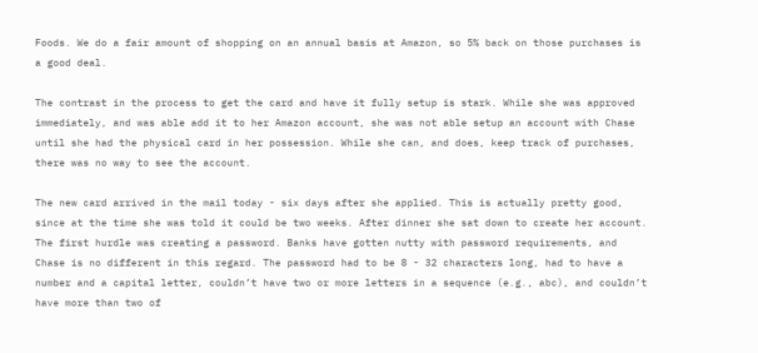Foods. We do a fair amount of shopping on an annual basis at Amazon, so 5% back on those purchases is a good deal.

The contrast in the process to get the card and have it fully setup is stark. While she was approved immediately, and was able add it to her Amazon account, she was not able setup an account with Chase until she had the physical card in her possession. While she can, and does, keep track of purchases, there was no way to see the account.

The new card arrived in the mail today - six days after she applied. This is actually pretty good, since at the time she was told it could be two weeks. After dinner she sat down to create her account. The first hurdle was creating a password. Banks have gotten nutty with password requirements, and Chase is no different in this regard. The password had to be 8 - 32 characters long, had to have a number and a capital letter, couldn’t have two or more letters in a sequence (e.g., abc), and couldn’t have more than two of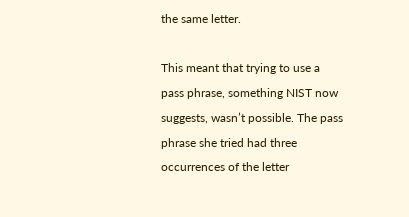the same letter.

This meant that trying to use a pass phrase, something NIST now suggests, wasn’t possible. The pass phrase she tried had three occurrences of the letter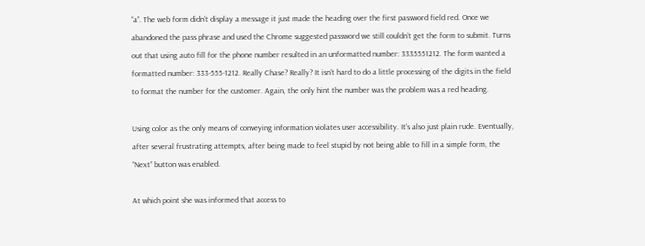“a”. The web form didn’t display a message it just made the heading over the first password field red. Once we abandoned the pass phrase and used the Chrome suggested password we still couldn’t get the form to submit. Turns out that using auto fill for the phone number resulted in an unformatted number: 3335551212. The form wanted a formatted number: 333-555-1212. Really Chase? Really? It isn’t hard to do a little processing of the digits in the field to format the number for the customer. Again, the only hint the number was the problem was a red heading.

Using color as the only means of conveying information violates user accessibility. It’s also just plain rude. Eventually, after several frustrating attempts, after being made to feel stupid by not being able to fill in a simple form, the “Next” button was enabled.

At which point she was informed that access to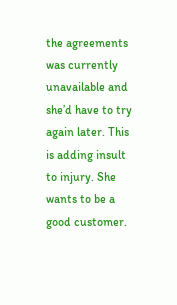the agreements was currently unavailable and she’d have to try again later. This is adding insult to injury. She wants to be a good customer.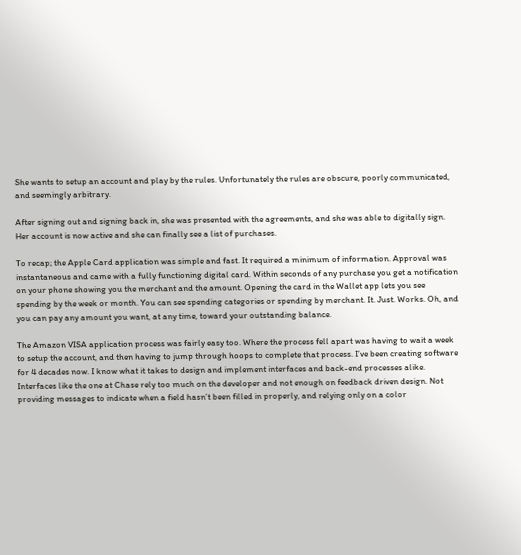She wants to setup an account and play by the rules. Unfortunately the rules are obscure, poorly communicated, and seemingly arbitrary.

After signing out and signing back in, she was presented with the agreements, and she was able to digitally sign. Her account is now active and she can finally see a list of purchases.

To recap; the Apple Card application was simple and fast. It required a minimum of information. Approval was instantaneous and came with a fully functioning digital card. Within seconds of any purchase you get a notification on your phone showing you the merchant and the amount. Opening the card in the Wallet app lets you see spending by the week or month. You can see spending categories or spending by merchant. It. Just. Works. Oh, and you can pay any amount you want, at any time, toward your outstanding balance.

The Amazon VISA application process was fairly easy too. Where the process fell apart was having to wait a week to setup the account, and then having to jump through hoops to complete that process. I’ve been creating software for 4 decades now. I know what it takes to design and implement interfaces and back-end processes alike. Interfaces like the one at Chase rely too much on the developer and not enough on feedback driven design. Not providing messages to indicate when a field hasn’t been filled in properly, and relying only on a color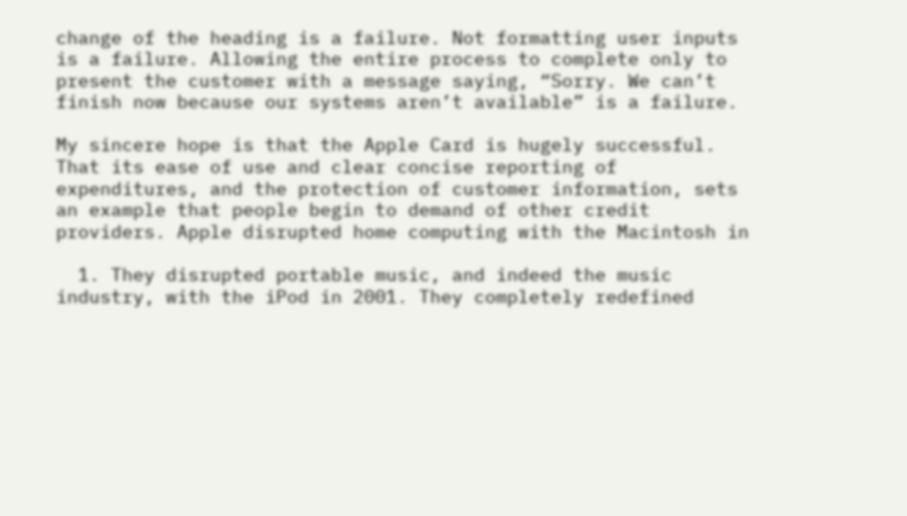change of the heading is a failure. Not formatting user inputs is a failure. Allowing the entire process to complete only to present the customer with a message saying, “Sorry. We can’t finish now because our systems aren’t available” is a failure.

My sincere hope is that the Apple Card is hugely successful. That its ease of use and clear concise reporting of expenditures, and the protection of customer information, sets an example that people begin to demand of other credit providers. Apple disrupted home computing with the Macintosh in

  1. They disrupted portable music, and indeed the music industry, with the iPod in 2001. They completely redefined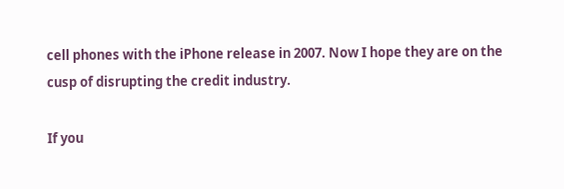cell phones with the iPhone release in 2007. Now I hope they are on the cusp of disrupting the credit industry.

If you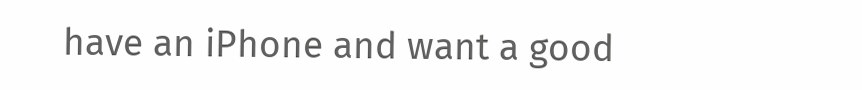have an iPhone and want a good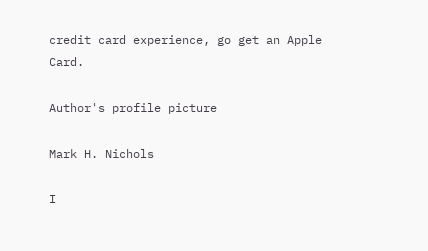credit card experience, go get an Apple Card.

Author's profile picture

Mark H. Nichols

I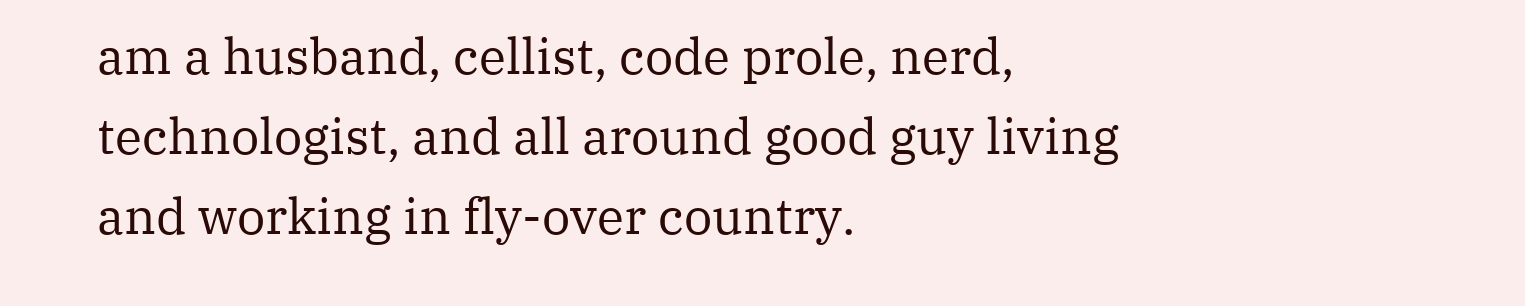am a husband, cellist, code prole, nerd, technologist, and all around good guy living and working in fly-over country.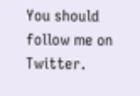You should follow me on Twitter.